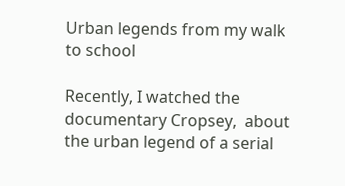Urban legends from my walk to school

Recently, I watched the documentary Cropsey,  about the urban legend of a serial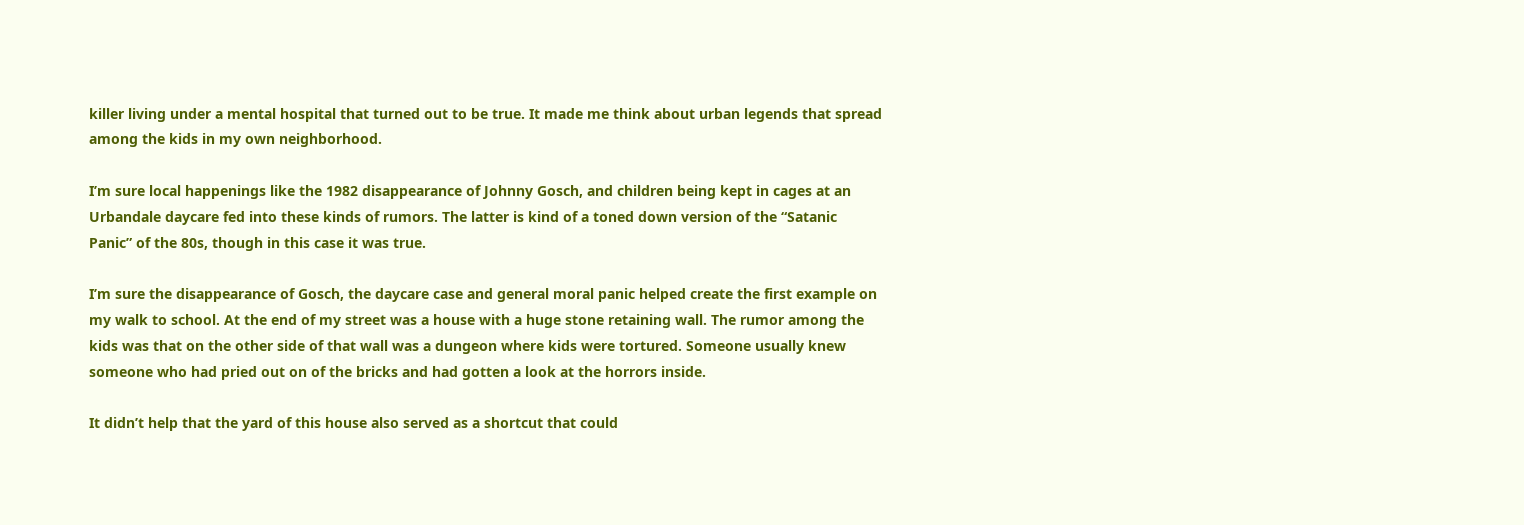killer living under a mental hospital that turned out to be true. It made me think about urban legends that spread among the kids in my own neighborhood.

I’m sure local happenings like the 1982 disappearance of Johnny Gosch, and children being kept in cages at an Urbandale daycare fed into these kinds of rumors. The latter is kind of a toned down version of the “Satanic Panic” of the 80s, though in this case it was true.

I’m sure the disappearance of Gosch, the daycare case and general moral panic helped create the first example on my walk to school. At the end of my street was a house with a huge stone retaining wall. The rumor among the kids was that on the other side of that wall was a dungeon where kids were tortured. Someone usually knew someone who had pried out on of the bricks and had gotten a look at the horrors inside.

It didn’t help that the yard of this house also served as a shortcut that could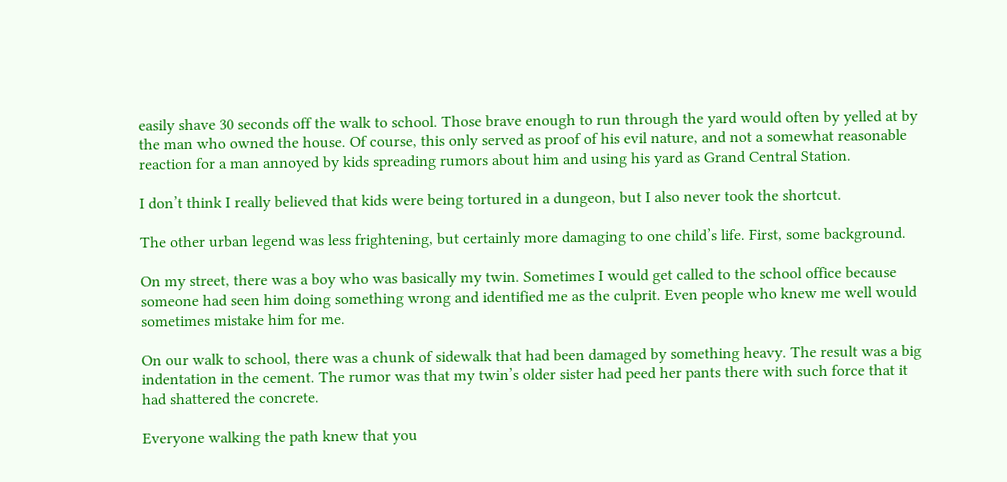easily shave 30 seconds off the walk to school. Those brave enough to run through the yard would often by yelled at by the man who owned the house. Of course, this only served as proof of his evil nature, and not a somewhat reasonable reaction for a man annoyed by kids spreading rumors about him and using his yard as Grand Central Station.

I don’t think I really believed that kids were being tortured in a dungeon, but I also never took the shortcut.

The other urban legend was less frightening, but certainly more damaging to one child’s life. First, some background.

On my street, there was a boy who was basically my twin. Sometimes I would get called to the school office because someone had seen him doing something wrong and identified me as the culprit. Even people who knew me well would sometimes mistake him for me.

On our walk to school, there was a chunk of sidewalk that had been damaged by something heavy. The result was a big indentation in the cement. The rumor was that my twin’s older sister had peed her pants there with such force that it had shattered the concrete.

Everyone walking the path knew that you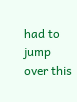had to jump over this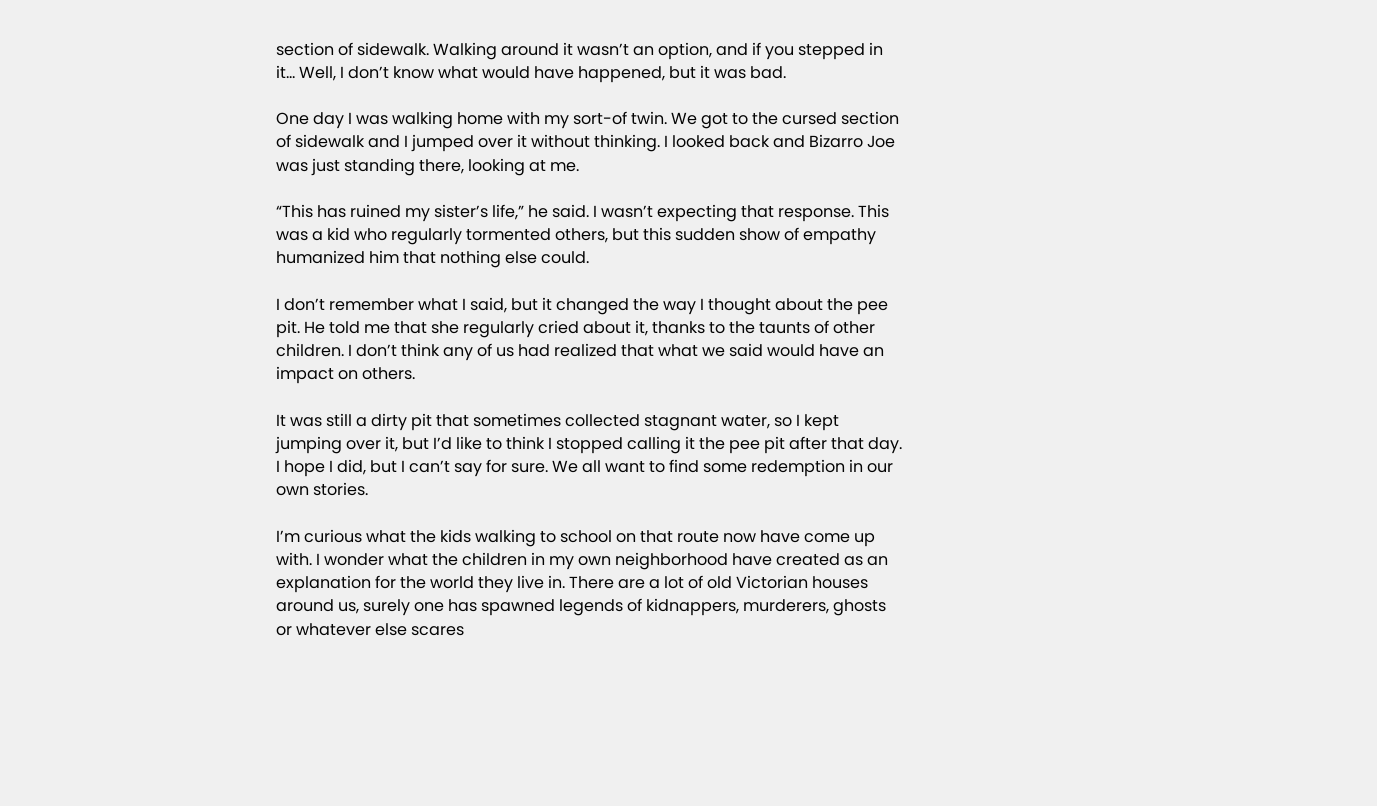section of sidewalk. Walking around it wasn’t an option, and if you stepped in it… Well, I don’t know what would have happened, but it was bad.

One day I was walking home with my sort-of twin. We got to the cursed section of sidewalk and I jumped over it without thinking. I looked back and Bizarro Joe was just standing there, looking at me.

“This has ruined my sister’s life,” he said. I wasn’t expecting that response. This was a kid who regularly tormented others, but this sudden show of empathy humanized him that nothing else could.

I don’t remember what I said, but it changed the way I thought about the pee pit. He told me that she regularly cried about it, thanks to the taunts of other children. I don’t think any of us had realized that what we said would have an impact on others.

It was still a dirty pit that sometimes collected stagnant water, so I kept jumping over it, but I’d like to think I stopped calling it the pee pit after that day. I hope I did, but I can’t say for sure. We all want to find some redemption in our own stories.

I’m curious what the kids walking to school on that route now have come up with. I wonder what the children in my own neighborhood have created as an explanation for the world they live in. There are a lot of old Victorian houses around us, surely one has spawned legends of kidnappers, murderers, ghosts or whatever else scares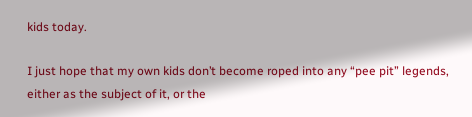kids today.

I just hope that my own kids don’t become roped into any “pee pit” legends, either as the subject of it, or the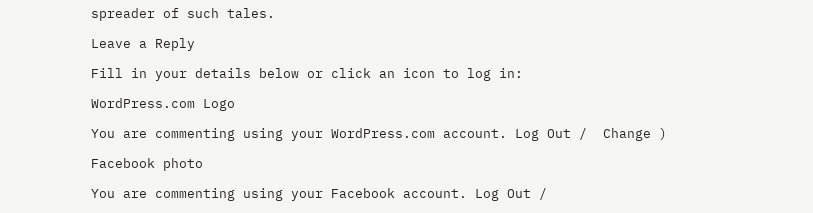spreader of such tales.

Leave a Reply

Fill in your details below or click an icon to log in:

WordPress.com Logo

You are commenting using your WordPress.com account. Log Out /  Change )

Facebook photo

You are commenting using your Facebook account. Log Out /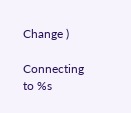Change )

Connecting to %s